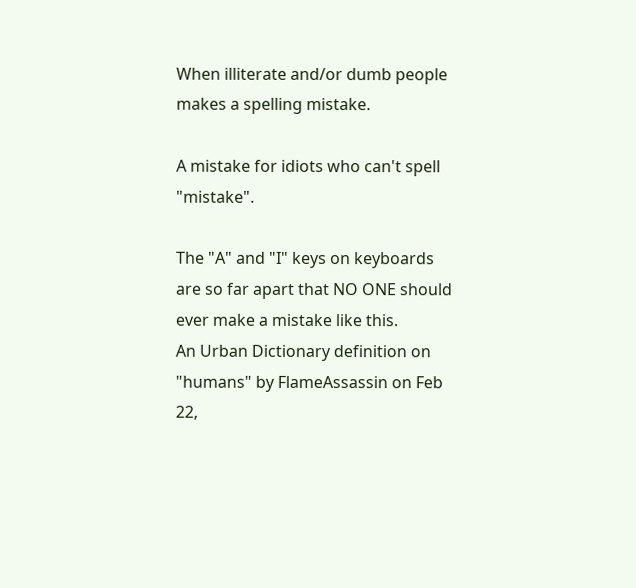When illiterate and/or dumb people makes a spelling mistake.

A mistake for idiots who can't spell "mistake".

The "A" and "I" keys on keyboards are so far apart that NO ONE should ever make a mistake like this.
An Urban Dictionary definition on "humans" by FlameAssassin on Feb 22,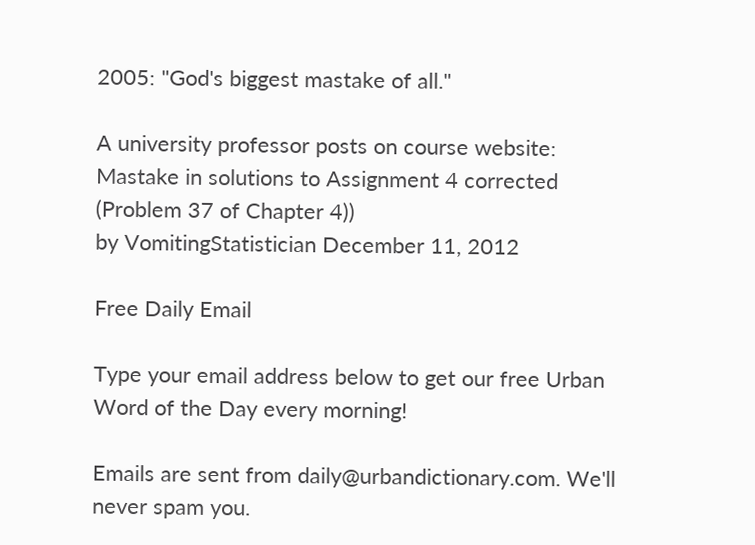2005: "God's biggest mastake of all."

A university professor posts on course website: Mastake in solutions to Assignment 4 corrected (Problem 37 of Chapter 4))
by VomitingStatistician December 11, 2012

Free Daily Email

Type your email address below to get our free Urban Word of the Day every morning!

Emails are sent from daily@urbandictionary.com. We'll never spam you.